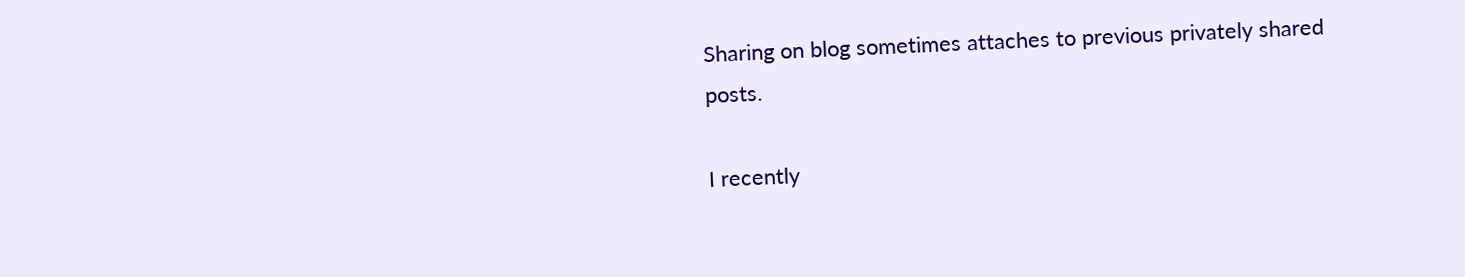Sharing on blog sometimes attaches to previous privately shared posts.

I recently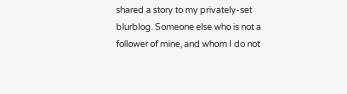shared a story to my privately-set blurblog. Someone else who is not a follower of mine, and whom I do not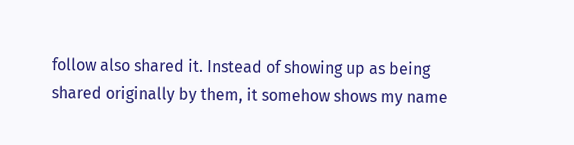follow also shared it. Instead of showing up as being shared originally by them, it somehow shows my name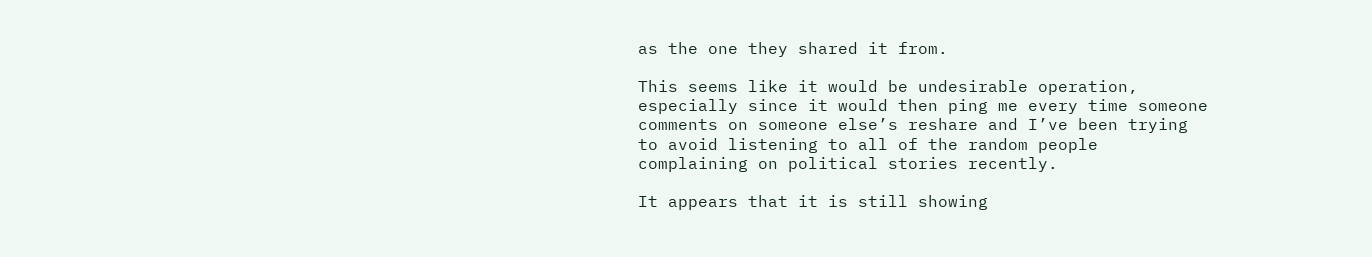as the one they shared it from.

This seems like it would be undesirable operation, especially since it would then ping me every time someone comments on someone else’s reshare and I’ve been trying to avoid listening to all of the random people complaining on political stories recently.

It appears that it is still showing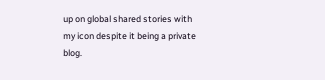up on global shared stories with my icon despite it being a private blog.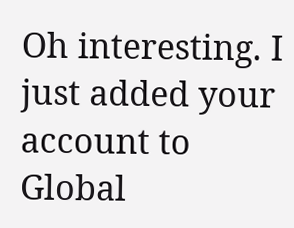Oh interesting. I just added your account to Global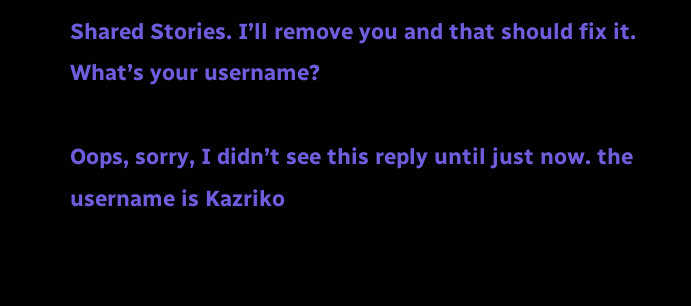Shared Stories. I’ll remove you and that should fix it. What’s your username?

Oops, sorry, I didn’t see this reply until just now. the username is Kazriko